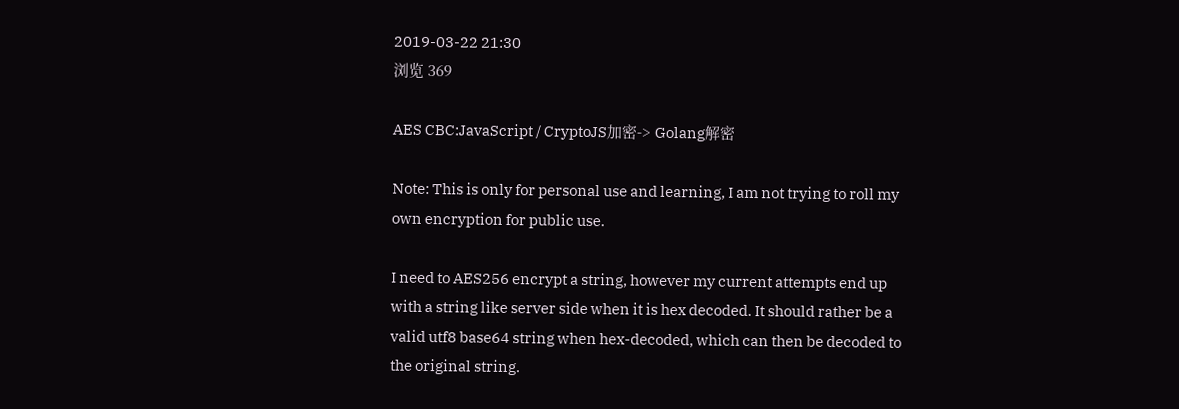2019-03-22 21:30
浏览 369

AES CBC:JavaScript / CryptoJS加密-> Golang解密

Note: This is only for personal use and learning, I am not trying to roll my own encryption for public use.

I need to AES256 encrypt a string, however my current attempts end up with a string like server side when it is hex decoded. It should rather be a valid utf8 base64 string when hex-decoded, which can then be decoded to the original string.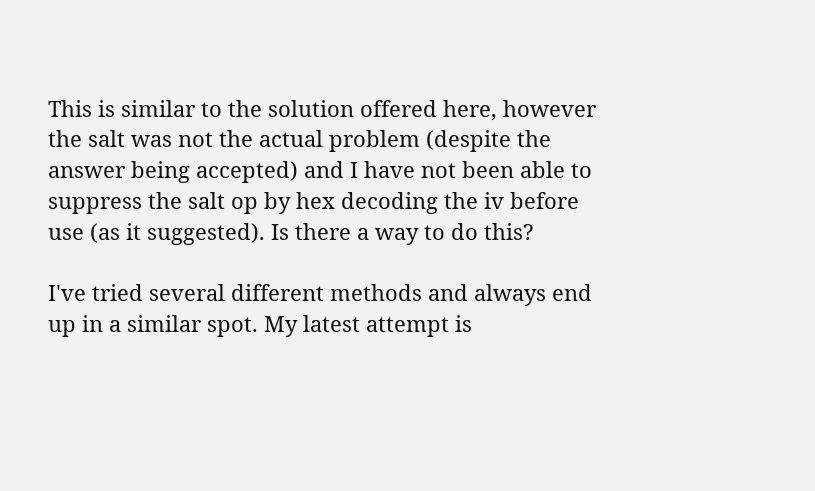This is similar to the solution offered here, however the salt was not the actual problem (despite the answer being accepted) and I have not been able to suppress the salt op by hex decoding the iv before use (as it suggested). Is there a way to do this?

I've tried several different methods and always end up in a similar spot. My latest attempt is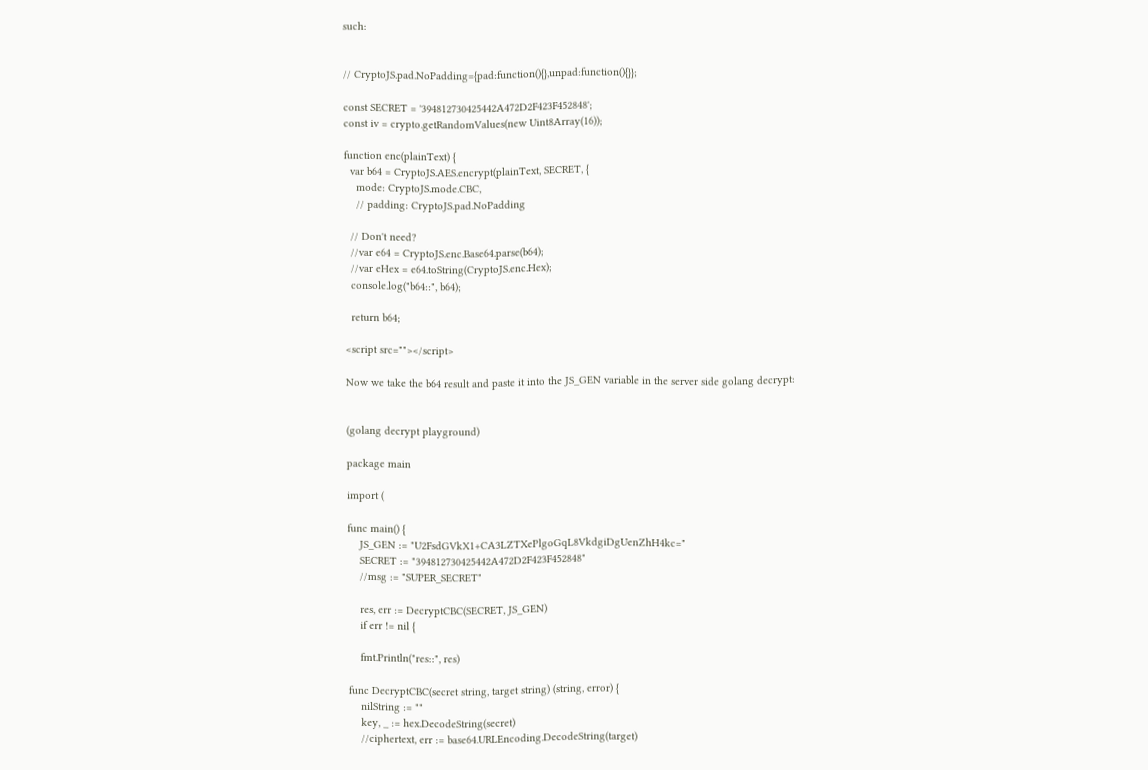such:


// CryptoJS.pad.NoPadding={pad:function(){},unpad:function(){}};

const SECRET = '394812730425442A472D2F423F452848';
const iv = crypto.getRandomValues(new Uint8Array(16));

function enc(plainText) {
  var b64 = CryptoJS.AES.encrypt(plainText, SECRET, {
    mode: CryptoJS.mode.CBC,
    // padding: CryptoJS.pad.NoPadding

  // Don't need?
  //var e64 = CryptoJS.enc.Base64.parse(b64);
  //var eHex = e64.toString(CryptoJS.enc.Hex);
  console.log("b64::", b64);

  return b64;

<script src=""></script>

Now we take the b64 result and paste it into the JS_GEN variable in the server side golang decrypt:


(golang decrypt playground)

package main

import (

func main() {
    JS_GEN := "U2FsdGVkX1+CA3LZTXePlgoGqL8VkdgiDgUenZhH4kc="
    SECRET := "394812730425442A472D2F423F452848"
    //msg := "SUPER_SECRET"

    res, err := DecryptCBC(SECRET, JS_GEN)
    if err != nil {

    fmt.Println("res::", res)

func DecryptCBC(secret string, target string) (string, error) {
    nilString := ""
    key, _ := hex.DecodeString(secret)
    //ciphertext, err := base64.URLEncoding.DecodeString(target)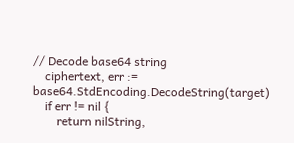// Decode base64 string
    ciphertext, err := base64.StdEncoding.DecodeString(target)
    if err != nil {
        return nilString,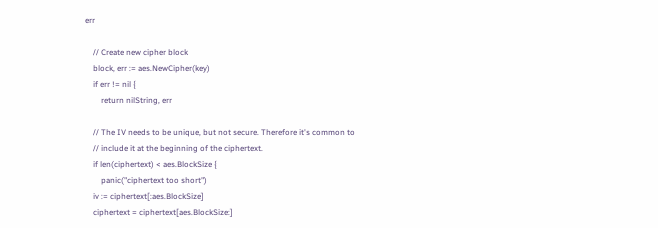err

    // Create new cipher block
    block, err := aes.NewCipher(key)
    if err != nil {
        return nilString, err

    // The IV needs to be unique, but not secure. Therefore it's common to
    // include it at the beginning of the ciphertext.
    if len(ciphertext) < aes.BlockSize {
        panic("ciphertext too short")
    iv := ciphertext[:aes.BlockSize]
    ciphertext = ciphertext[aes.BlockSize:]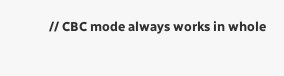// CBC mode always works in whole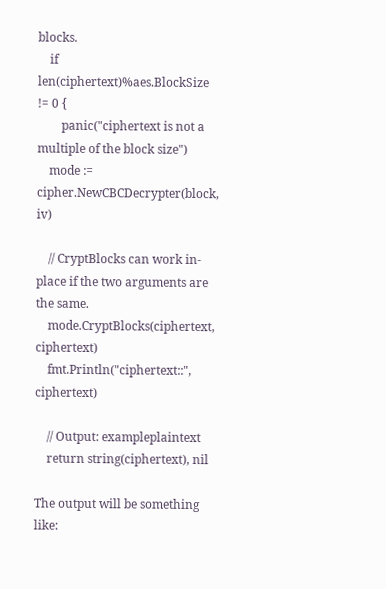blocks.
    if len(ciphertext)%aes.BlockSize != 0 {
        panic("ciphertext is not a multiple of the block size")
    mode := cipher.NewCBCDecrypter(block, iv)

    // CryptBlocks can work in-place if the two arguments are the same.
    mode.CryptBlocks(ciphertext, ciphertext)
    fmt.Println("ciphertext::", ciphertext)

    // Output: exampleplaintext
    return string(ciphertext), nil

The output will be something like: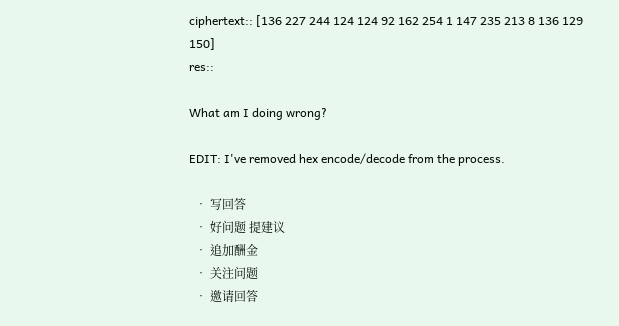ciphertext:: [136 227 244 124 124 92 162 254 1 147 235 213 8 136 129 150]
res::

What am I doing wrong?

EDIT: I've removed hex encode/decode from the process.

  • 写回答
  • 好问题 提建议
  • 追加酬金
  • 关注问题
  • 邀请回答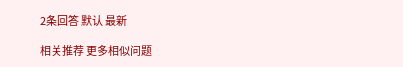2条回答 默认 最新

相关推荐 更多相似问题